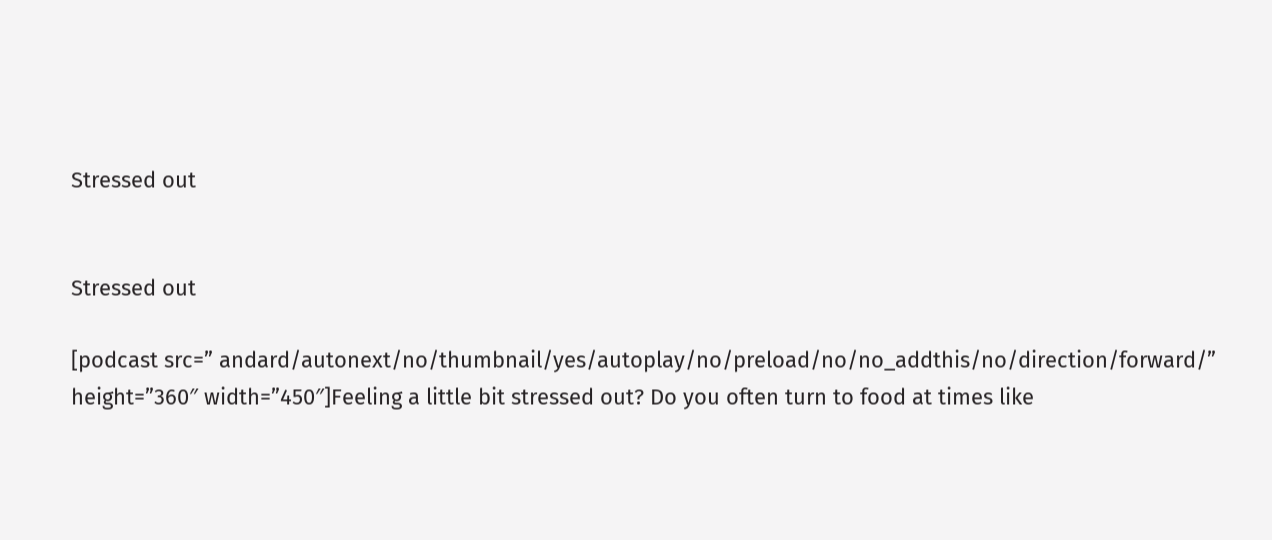Stressed out


Stressed out

[podcast src=” andard/autonext/no/thumbnail/yes/autoplay/no/preload/no/no_addthis/no/direction/forward/” height=”360″ width=”450″]Feeling a little bit stressed out? Do you often turn to food at times like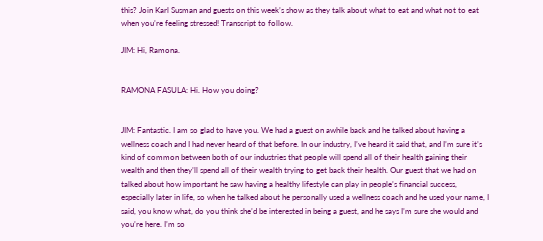this? Join Karl Susman and guests on this week’s show as they talk about what to eat and what not to eat when you’re feeling stressed! Transcript to follow.

JIM: Hi, Ramona.


RAMONA FASULA: Hi. How you doing?


JIM: Fantastic. I am so glad to have you. We had a guest on awhile back and he talked about having a wellness coach and I had never heard of that before. In our industry, I’ve heard it said that, and I’m sure it’s kind of common between both of our industries that people will spend all of their health gaining their wealth and then they’ll spend all of their wealth trying to get back their health. Our guest that we had on talked about how important he saw having a healthy lifestyle can play in people’s financial success, especially later in life, so when he talked about he personally used a wellness coach and he used your name, I said, you know what, do you think she’d be interested in being a guest, and he says I’m sure she would and you’re here. I’m so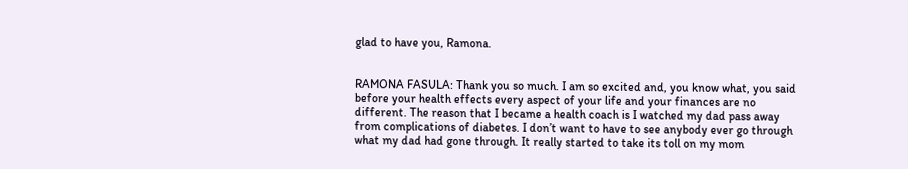glad to have you, Ramona.


RAMONA FASULA: Thank you so much. I am so excited and, you know what, you said before your health effects every aspect of your life and your finances are no different. The reason that I became a health coach is I watched my dad pass away from complications of diabetes. I don’t want to have to see anybody ever go through what my dad had gone through. It really started to take its toll on my mom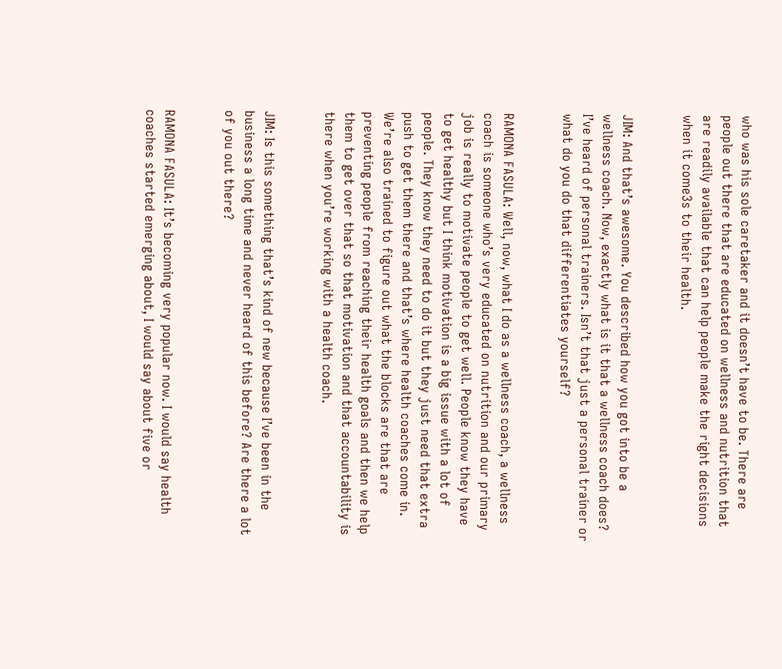who was his sole caretaker and it doesn’t have to be. There are people out there that are educated on wellness and nutrition that are readily available that can help people make the right decisions when it come3s to their health.


JIM: And that’s awesome. You described how you got into be a wellness coach. Now, exactly what is it that a wellness coach does? I’ve heard of personal trainers. Isn’t that just a personal trainer or what do you do that differentiates yourself?


RAMONA FASULA: Well, now, what I do as a wellness coach, a wellness coach is someone who’s very educated on nutrition and our primary job is really to motivate people to get well. People know they have to get healthy but I think motivation is a big issue with a lot of people. They know they need to do it but they just need that extra push to get them there and that’s where health coaches come in. We’re also trained to figure out what the blocks are that are preventing people from reaching their health goals and then we help them to get over that so that motivation and that accountability is there when you’re working with a health coach.


JIM: Is this something that’s kind of new because I’ve been in the business a long time and never heard of this before? Are there a lot of you out there?


RAMONA FASULA: It’s becoming very popular now. I would say health coaches started emerging about, I would say about five or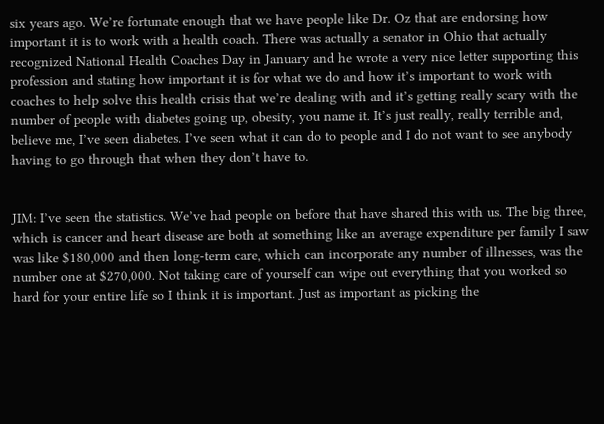six years ago. We’re fortunate enough that we have people like Dr. Oz that are endorsing how important it is to work with a health coach. There was actually a senator in Ohio that actually recognized National Health Coaches Day in January and he wrote a very nice letter supporting this profession and stating how important it is for what we do and how it’s important to work with coaches to help solve this health crisis that we’re dealing with and it’s getting really scary with the number of people with diabetes going up, obesity, you name it. It’s just really, really terrible and, believe me, I’ve seen diabetes. I’ve seen what it can do to people and I do not want to see anybody having to go through that when they don’t have to.


JIM: I’ve seen the statistics. We’ve had people on before that have shared this with us. The big three, which is cancer and heart disease are both at something like an average expenditure per family I saw was like $180,000 and then long-term care, which can incorporate any number of illnesses, was the number one at $270,000. Not taking care of yourself can wipe out everything that you worked so hard for your entire life so I think it is important. Just as important as picking the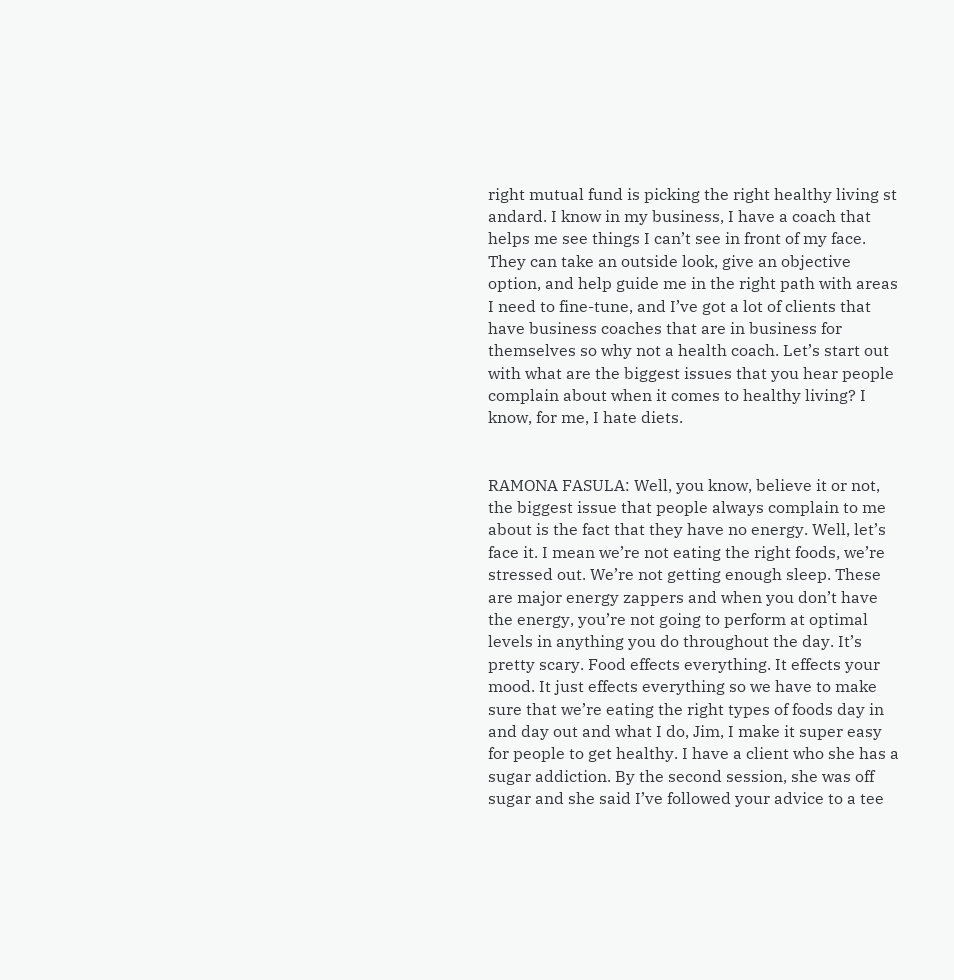right mutual fund is picking the right healthy living st andard. I know in my business, I have a coach that helps me see things I can’t see in front of my face. They can take an outside look, give an objective option, and help guide me in the right path with areas I need to fine-tune, and I’ve got a lot of clients that have business coaches that are in business for themselves so why not a health coach. Let’s start out with what are the biggest issues that you hear people complain about when it comes to healthy living? I know, for me, I hate diets.


RAMONA FASULA: Well, you know, believe it or not, the biggest issue that people always complain to me about is the fact that they have no energy. Well, let’s face it. I mean we’re not eating the right foods, we’re stressed out. We’re not getting enough sleep. These are major energy zappers and when you don’t have the energy, you’re not going to perform at optimal levels in anything you do throughout the day. It’s pretty scary. Food effects everything. It effects your mood. It just effects everything so we have to make sure that we’re eating the right types of foods day in and day out and what I do, Jim, I make it super easy for people to get healthy. I have a client who she has a sugar addiction. By the second session, she was off sugar and she said I’ve followed your advice to a tee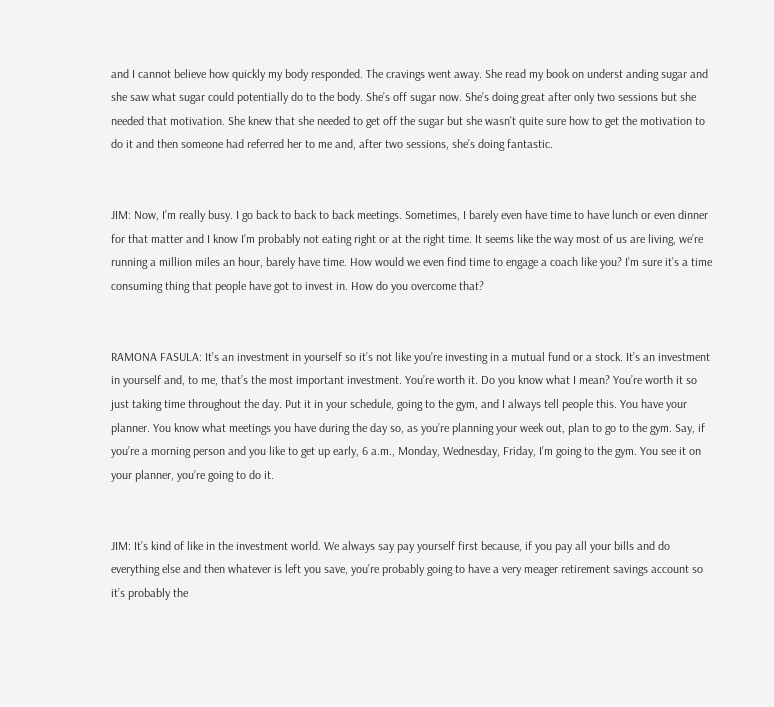and I cannot believe how quickly my body responded. The cravings went away. She read my book on underst anding sugar and she saw what sugar could potentially do to the body. She’s off sugar now. She’s doing great after only two sessions but she needed that motivation. She knew that she needed to get off the sugar but she wasn’t quite sure how to get the motivation to do it and then someone had referred her to me and, after two sessions, she’s doing fantastic.


JIM: Now, I’m really busy. I go back to back to back meetings. Sometimes, I barely even have time to have lunch or even dinner for that matter and I know I’m probably not eating right or at the right time. It seems like the way most of us are living, we’re running a million miles an hour, barely have time. How would we even find time to engage a coach like you? I’m sure it’s a time consuming thing that people have got to invest in. How do you overcome that?


RAMONA FASULA: It’s an investment in yourself so it’s not like you’re investing in a mutual fund or a stock. It’s an investment in yourself and, to me, that’s the most important investment. You’re worth it. Do you know what I mean? You’re worth it so just taking time throughout the day. Put it in your schedule, going to the gym, and I always tell people this. You have your planner. You know what meetings you have during the day so, as you’re planning your week out, plan to go to the gym. Say, if you’re a morning person and you like to get up early, 6 a.m., Monday, Wednesday, Friday, I’m going to the gym. You see it on your planner, you’re going to do it.


JIM: It’s kind of like in the investment world. We always say pay yourself first because, if you pay all your bills and do everything else and then whatever is left you save, you’re probably going to have a very meager retirement savings account so it’s probably the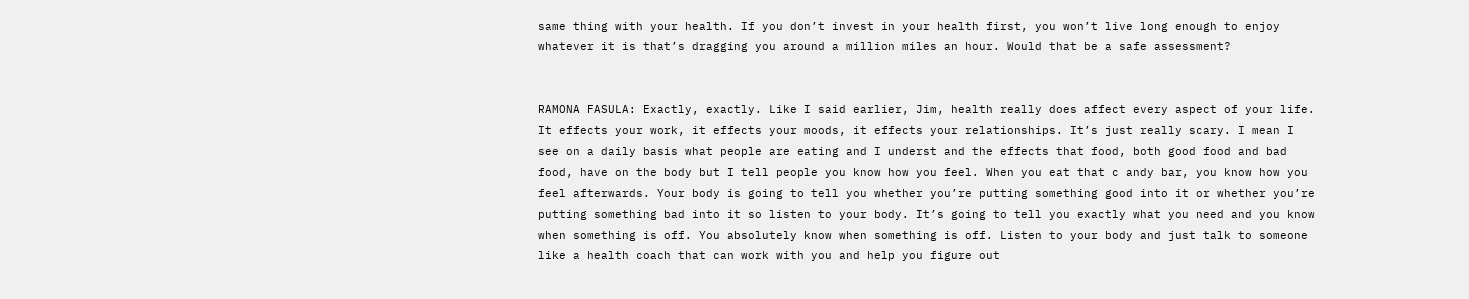same thing with your health. If you don’t invest in your health first, you won’t live long enough to enjoy whatever it is that’s dragging you around a million miles an hour. Would that be a safe assessment?


RAMONA FASULA: Exactly, exactly. Like I said earlier, Jim, health really does affect every aspect of your life. It effects your work, it effects your moods, it effects your relationships. It’s just really scary. I mean I see on a daily basis what people are eating and I underst and the effects that food, both good food and bad food, have on the body but I tell people you know how you feel. When you eat that c andy bar, you know how you feel afterwards. Your body is going to tell you whether you’re putting something good into it or whether you’re putting something bad into it so listen to your body. It’s going to tell you exactly what you need and you know when something is off. You absolutely know when something is off. Listen to your body and just talk to someone like a health coach that can work with you and help you figure out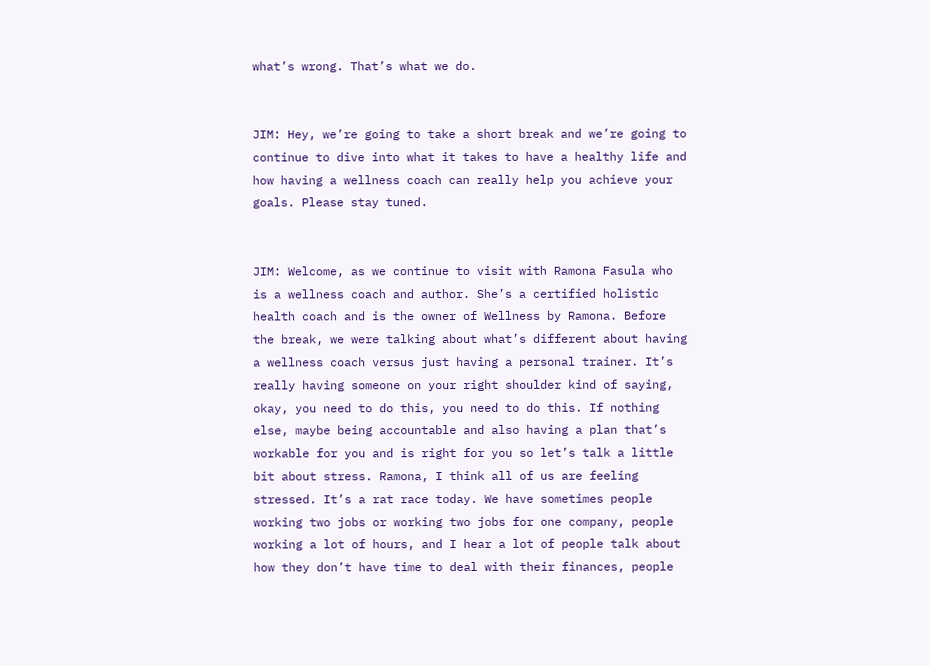what’s wrong. That’s what we do.


JIM: Hey, we’re going to take a short break and we’re going to continue to dive into what it takes to have a healthy life and how having a wellness coach can really help you achieve your goals. Please stay tuned.


JIM: Welcome, as we continue to visit with Ramona Fasula who is a wellness coach and author. She’s a certified holistic health coach and is the owner of Wellness by Ramona. Before the break, we were talking about what’s different about having a wellness coach versus just having a personal trainer. It’s really having someone on your right shoulder kind of saying, okay, you need to do this, you need to do this. If nothing else, maybe being accountable and also having a plan that’s workable for you and is right for you so let’s talk a little bit about stress. Ramona, I think all of us are feeling stressed. It’s a rat race today. We have sometimes people working two jobs or working two jobs for one company, people working a lot of hours, and I hear a lot of people talk about how they don’t have time to deal with their finances, people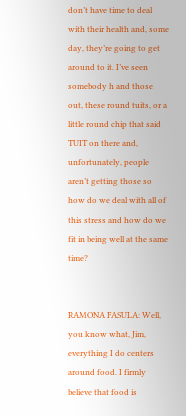don’t have time to deal with their health and, some day, they’re going to get around to it. I’ve seen somebody h and those out, these round tuits, or a little round chip that said TUIT on there and, unfortunately, people aren’t getting those so how do we deal with all of this stress and how do we fit in being well at the same time?


RAMONA FASULA: Well, you know what, Jim, everything I do centers around food. I firmly believe that food is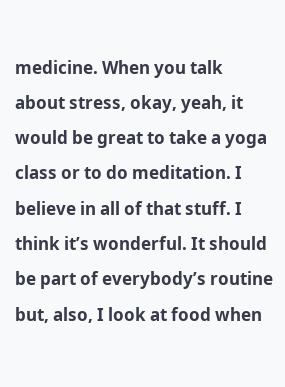medicine. When you talk about stress, okay, yeah, it would be great to take a yoga class or to do meditation. I believe in all of that stuff. I think it’s wonderful. It should be part of everybody’s routine but, also, I look at food when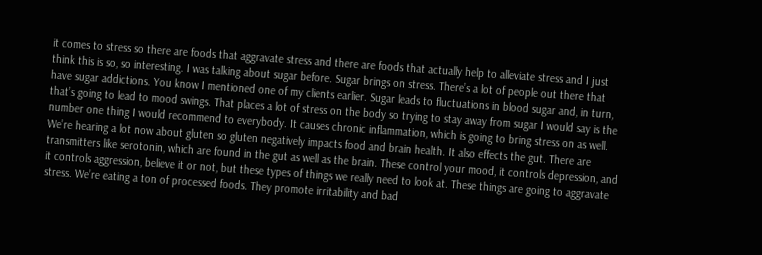it comes to stress so there are foods that aggravate stress and there are foods that actually help to alleviate stress and I just think this is so, so interesting. I was talking about sugar before. Sugar brings on stress. There’s a lot of people out there that have sugar addictions. You know I mentioned one of my clients earlier. Sugar leads to fluctuations in blood sugar and, in turn, that’s going to lead to mood swings. That places a lot of stress on the body so trying to stay away from sugar I would say is the number one thing I would recommend to everybody. It causes chronic inflammation, which is going to bring stress on as well. We’re hearing a lot now about gluten so gluten negatively impacts food and brain health. It also effects the gut. There are transmitters like serotonin, which are found in the gut as well as the brain. These control your mood, it controls depression, and it controls aggression, believe it or not, but these types of things we really need to look at. These things are going to aggravate stress. We’re eating a ton of processed foods. They promote irritability and bad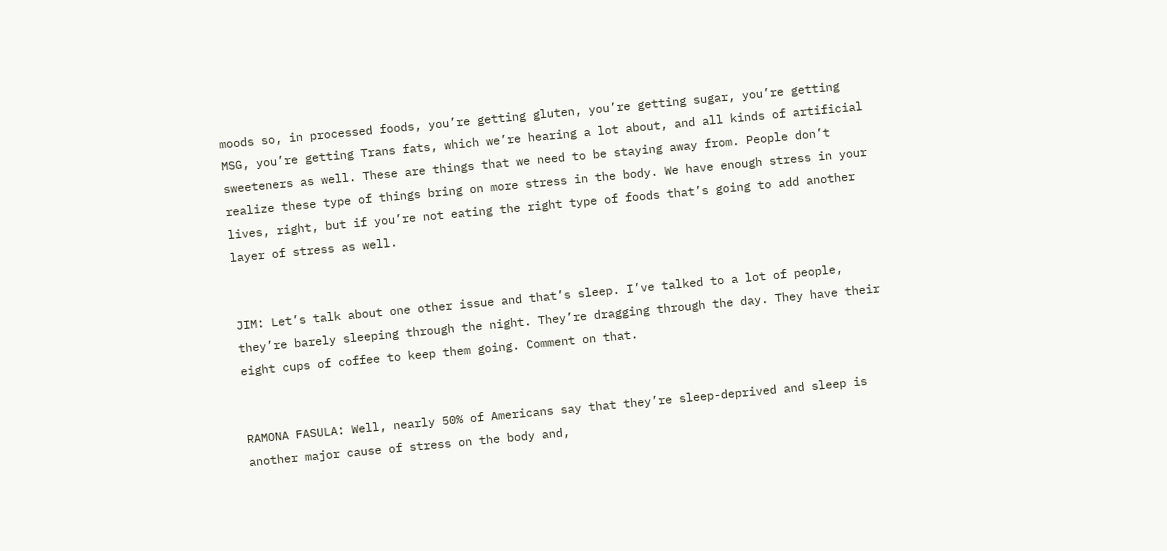moods so, in processed foods, you’re getting gluten, you’re getting sugar, you’re getting MSG, you’re getting Trans fats, which we’re hearing a lot about, and all kinds of artificial sweeteners as well. These are things that we need to be staying away from. People don’t realize these type of things bring on more stress in the body. We have enough stress in your lives, right, but if you’re not eating the right type of foods that’s going to add another layer of stress as well.


JIM: Let’s talk about one other issue and that’s sleep. I’ve talked to a lot of people, they’re barely sleeping through the night. They’re dragging through the day. They have their eight cups of coffee to keep them going. Comment on that.


RAMONA FASULA: Well, nearly 50% of Americans say that they’re sleep-deprived and sleep is another major cause of stress on the body and,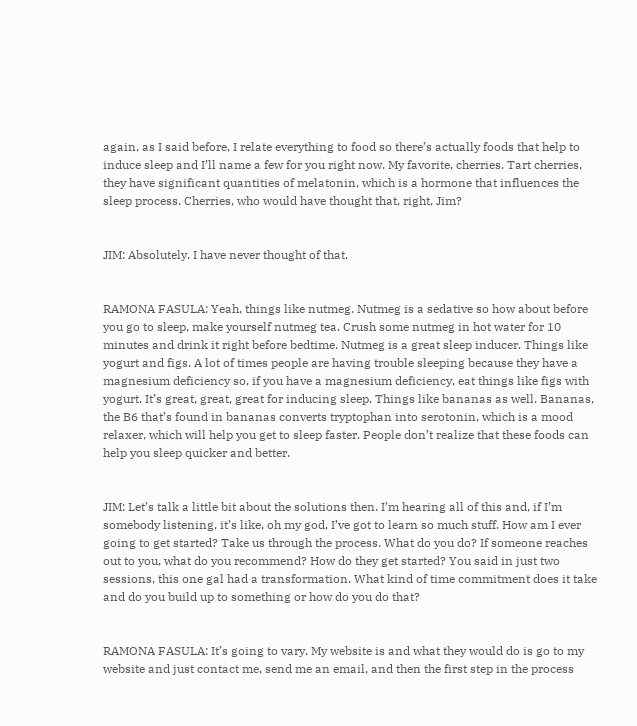again, as I said before, I relate everything to food so there’s actually foods that help to induce sleep and I’ll name a few for you right now. My favorite, cherries. Tart cherries, they have significant quantities of melatonin, which is a hormone that influences the sleep process. Cherries, who would have thought that, right, Jim?


JIM: Absolutely. I have never thought of that.


RAMONA FASULA: Yeah, things like nutmeg. Nutmeg is a sedative so how about before you go to sleep, make yourself nutmeg tea. Crush some nutmeg in hot water for 10 minutes and drink it right before bedtime. Nutmeg is a great sleep inducer. Things like yogurt and figs. A lot of times people are having trouble sleeping because they have a magnesium deficiency so, if you have a magnesium deficiency, eat things like figs with yogurt. It’s great, great, great for inducing sleep. Things like bananas as well. Bananas, the B6 that’s found in bananas converts tryptophan into serotonin, which is a mood relaxer, which will help you get to sleep faster. People don’t realize that these foods can help you sleep quicker and better.


JIM: Let’s talk a little bit about the solutions then. I’m hearing all of this and, if I’m somebody listening, it’s like, oh my god, I’ve got to learn so much stuff. How am I ever going to get started? Take us through the process. What do you do? If someone reaches out to you, what do you recommend? How do they get started? You said in just two sessions, this one gal had a transformation. What kind of time commitment does it take and do you build up to something or how do you do that?


RAMONA FASULA: It’s going to vary. My website is and what they would do is go to my website and just contact me, send me an email, and then the first step in the process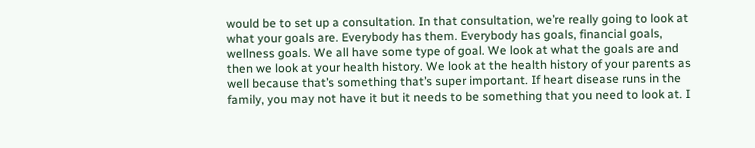would be to set up a consultation. In that consultation, we’re really going to look at what your goals are. Everybody has them. Everybody has goals, financial goals, wellness goals. We all have some type of goal. We look at what the goals are and then we look at your health history. We look at the health history of your parents as well because that’s something that’s super important. If heart disease runs in the family, you may not have it but it needs to be something that you need to look at. I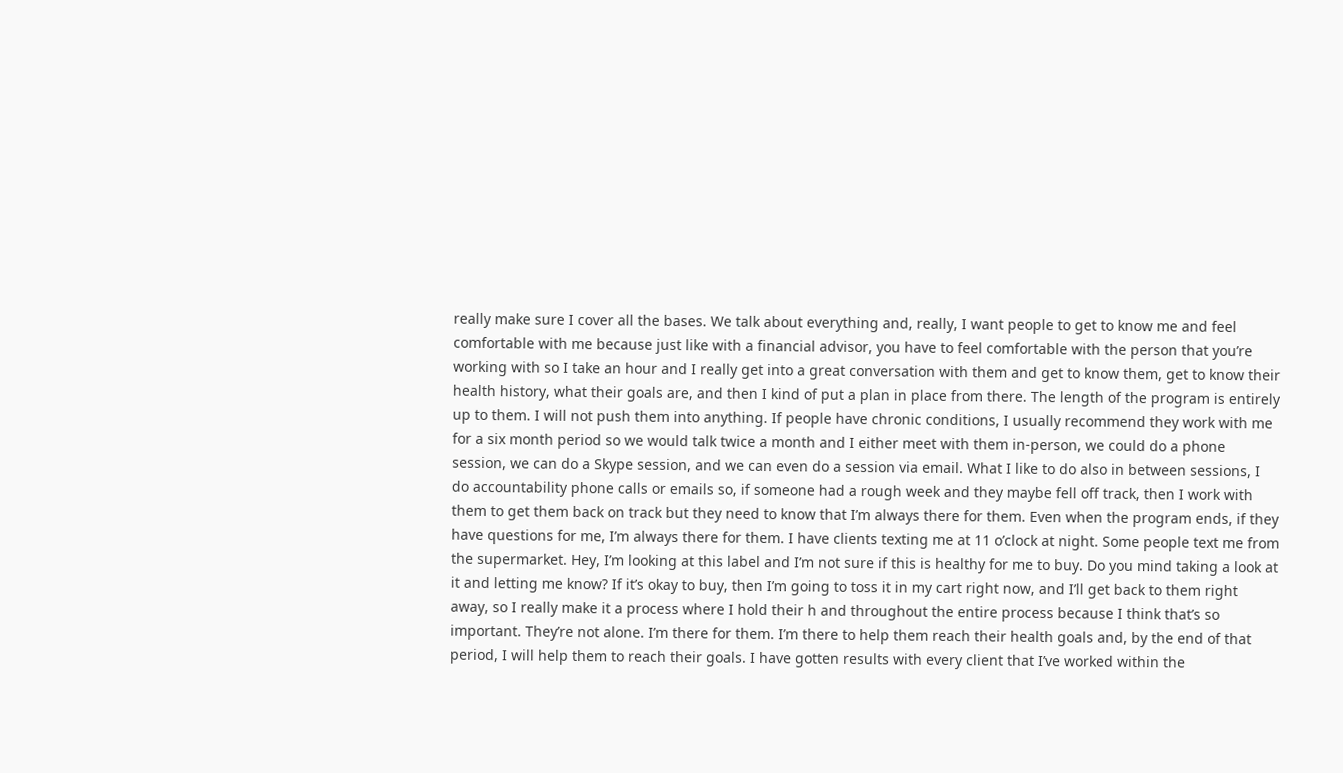really make sure I cover all the bases. We talk about everything and, really, I want people to get to know me and feel comfortable with me because just like with a financial advisor, you have to feel comfortable with the person that you’re working with so I take an hour and I really get into a great conversation with them and get to know them, get to know their health history, what their goals are, and then I kind of put a plan in place from there. The length of the program is entirely up to them. I will not push them into anything. If people have chronic conditions, I usually recommend they work with me for a six month period so we would talk twice a month and I either meet with them in-person, we could do a phone session, we can do a Skype session, and we can even do a session via email. What I like to do also in between sessions, I do accountability phone calls or emails so, if someone had a rough week and they maybe fell off track, then I work with them to get them back on track but they need to know that I’m always there for them. Even when the program ends, if they have questions for me, I’m always there for them. I have clients texting me at 11 o’clock at night. Some people text me from the supermarket. Hey, I’m looking at this label and I’m not sure if this is healthy for me to buy. Do you mind taking a look at it and letting me know? If it’s okay to buy, then I’m going to toss it in my cart right now, and I’ll get back to them right away, so I really make it a process where I hold their h and throughout the entire process because I think that’s so important. They’re not alone. I’m there for them. I’m there to help them reach their health goals and, by the end of that period, I will help them to reach their goals. I have gotten results with every client that I’ve worked within the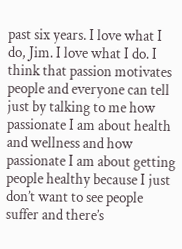past six years. I love what I do, Jim. I love what I do. I think that passion motivates people and everyone can tell just by talking to me how passionate I am about health and wellness and how passionate I am about getting people healthy because I just don’t want to see people suffer and there’s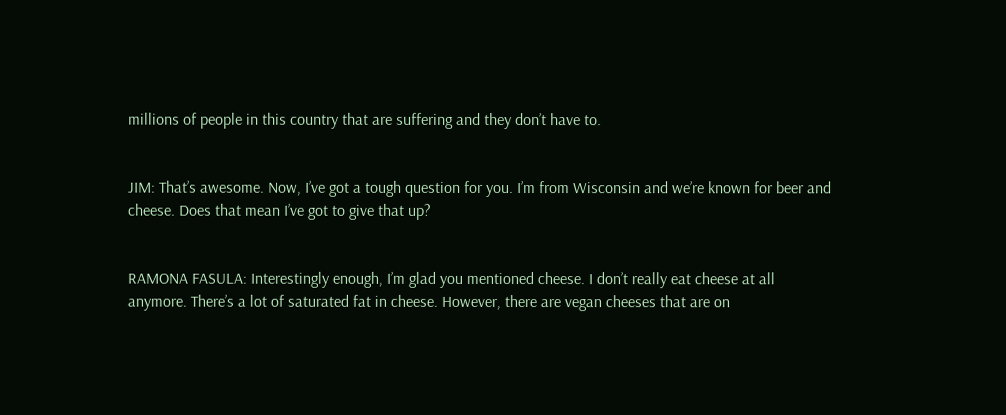millions of people in this country that are suffering and they don’t have to.


JIM: That’s awesome. Now, I’ve got a tough question for you. I’m from Wisconsin and we’re known for beer and cheese. Does that mean I’ve got to give that up?


RAMONA FASULA: Interestingly enough, I’m glad you mentioned cheese. I don’t really eat cheese at all anymore. There’s a lot of saturated fat in cheese. However, there are vegan cheeses that are on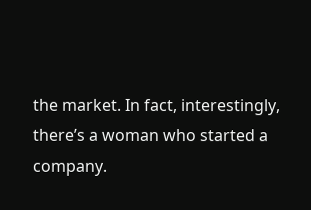the market. In fact, interestingly, there’s a woman who started a company.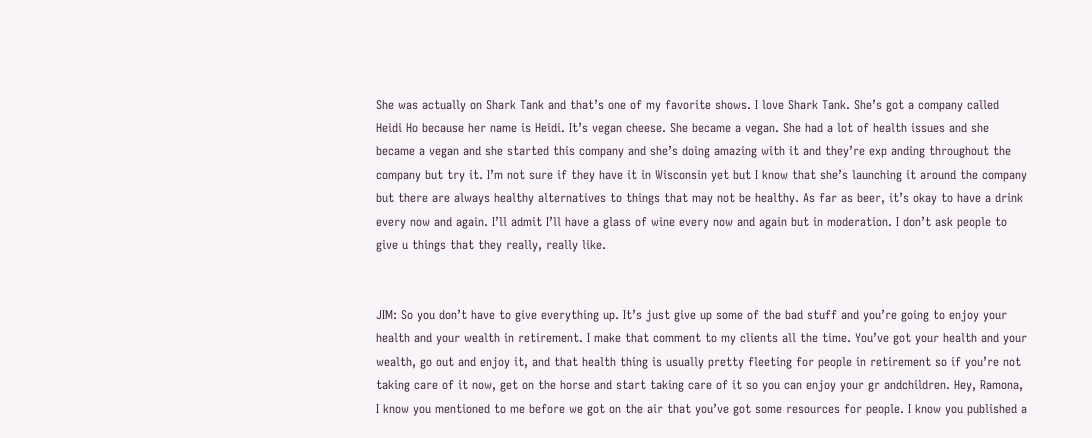She was actually on Shark Tank and that’s one of my favorite shows. I love Shark Tank. She’s got a company called Heidi Ho because her name is Heidi. It’s vegan cheese. She became a vegan. She had a lot of health issues and she became a vegan and she started this company and she’s doing amazing with it and they’re exp anding throughout the company but try it. I’m not sure if they have it in Wisconsin yet but I know that she’s launching it around the company but there are always healthy alternatives to things that may not be healthy. As far as beer, it’s okay to have a drink every now and again. I’ll admit I’ll have a glass of wine every now and again but in moderation. I don’t ask people to give u things that they really, really like.


JIM: So you don’t have to give everything up. It’s just give up some of the bad stuff and you’re going to enjoy your health and your wealth in retirement. I make that comment to my clients all the time. You’ve got your health and your wealth, go out and enjoy it, and that health thing is usually pretty fleeting for people in retirement so if you’re not taking care of it now, get on the horse and start taking care of it so you can enjoy your gr andchildren. Hey, Ramona, I know you mentioned to me before we got on the air that you’ve got some resources for people. I know you published a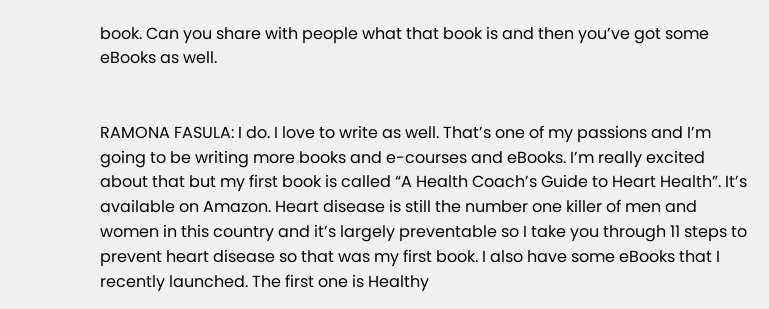book. Can you share with people what that book is and then you’ve got some eBooks as well.


RAMONA FASULA: I do. I love to write as well. That’s one of my passions and I’m going to be writing more books and e-courses and eBooks. I’m really excited about that but my first book is called “A Health Coach’s Guide to Heart Health”. It’s available on Amazon. Heart disease is still the number one killer of men and women in this country and it’s largely preventable so I take you through 11 steps to prevent heart disease so that was my first book. I also have some eBooks that I recently launched. The first one is Healthy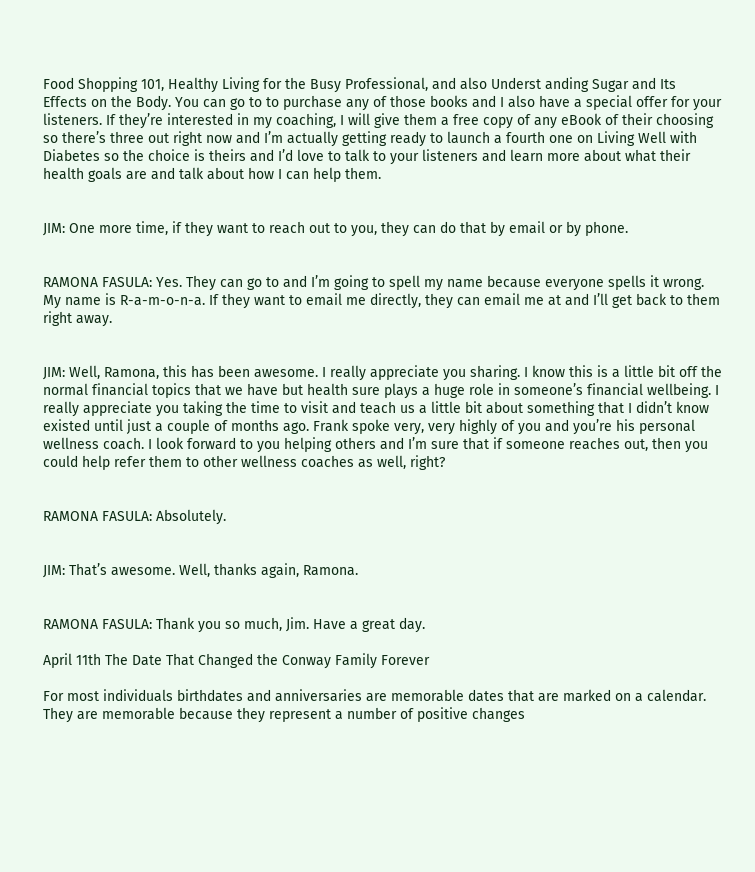Food Shopping 101, Healthy Living for the Busy Professional, and also Underst anding Sugar and Its Effects on the Body. You can go to to purchase any of those books and I also have a special offer for your listeners. If they’re interested in my coaching, I will give them a free copy of any eBook of their choosing so there’s three out right now and I’m actually getting ready to launch a fourth one on Living Well with Diabetes so the choice is theirs and I’d love to talk to your listeners and learn more about what their health goals are and talk about how I can help them.


JIM: One more time, if they want to reach out to you, they can do that by email or by phone.


RAMONA FASULA: Yes. They can go to and I’m going to spell my name because everyone spells it wrong. My name is R-a-m-o-n-a. If they want to email me directly, they can email me at and I’ll get back to them right away.


JIM: Well, Ramona, this has been awesome. I really appreciate you sharing. I know this is a little bit off the normal financial topics that we have but health sure plays a huge role in someone’s financial wellbeing. I really appreciate you taking the time to visit and teach us a little bit about something that I didn’t know existed until just a couple of months ago. Frank spoke very, very highly of you and you’re his personal wellness coach. I look forward to you helping others and I’m sure that if someone reaches out, then you could help refer them to other wellness coaches as well, right?


RAMONA FASULA: Absolutely.


JIM: That’s awesome. Well, thanks again, Ramona.


RAMONA FASULA: Thank you so much, Jim. Have a great day.

April 11th The Date That Changed the Conway Family Forever

For most individuals birthdates and anniversaries are memorable dates that are marked on a calendar. They are memorable because they represent a number of positive changes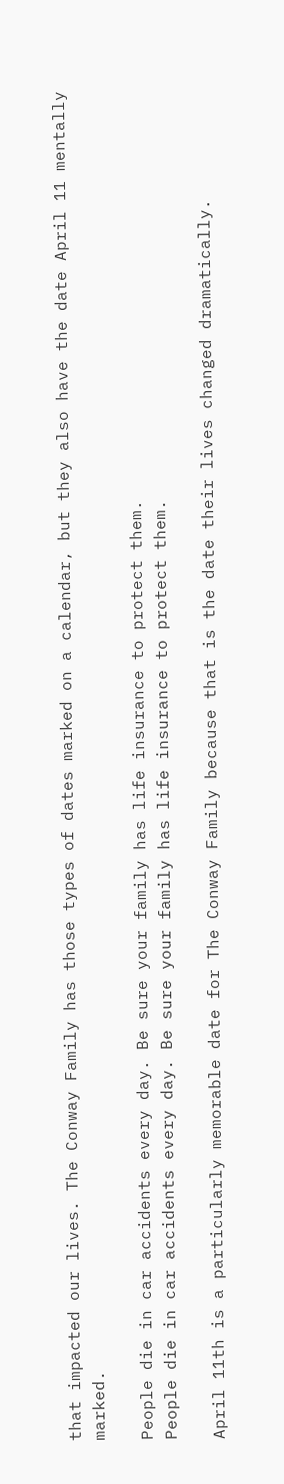that impacted our lives. The Conway Family has those types of dates marked on a calendar, but they also have the date April 11 mentally marked.

People die in car accidents every day. Be sure your family has life insurance to protect them.
People die in car accidents every day. Be sure your family has life insurance to protect them.

April 11th is a particularly memorable date for The Conway Family because that is the date their lives changed dramatically.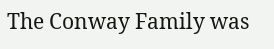The Conway Family was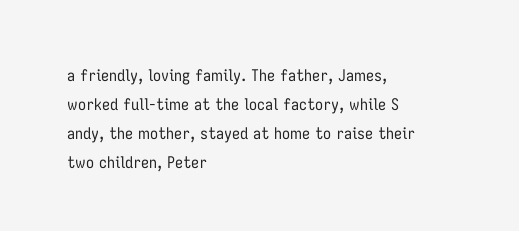a friendly, loving family. The father, James, worked full-time at the local factory, while S andy, the mother, stayed at home to raise their two children, Peter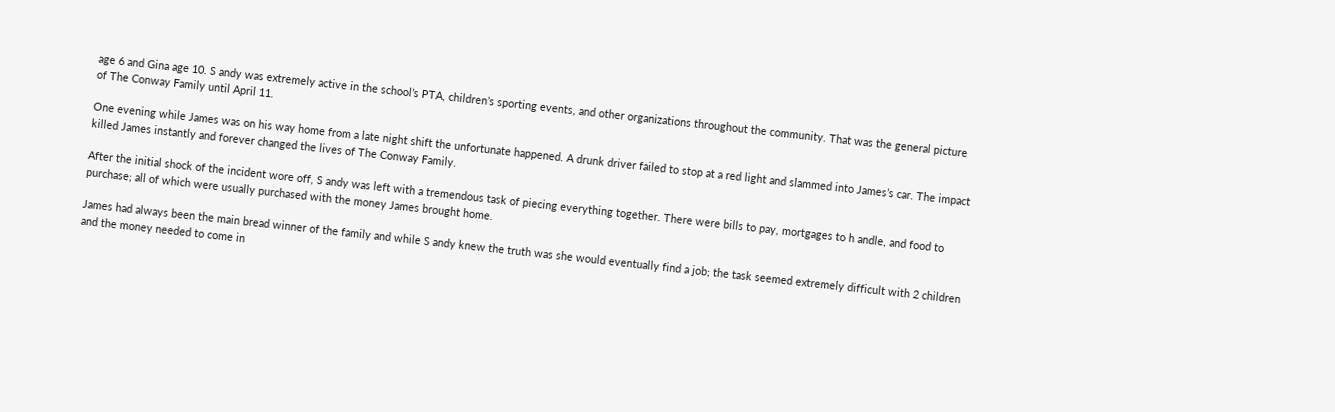age 6 and Gina age 10. S andy was extremely active in the school’s PTA, children’s sporting events, and other organizations throughout the community. That was the general picture of The Conway Family until April 11.

One evening while James was on his way home from a late night shift the unfortunate happened. A drunk driver failed to stop at a red light and slammed into James’s car. The impact killed James instantly and forever changed the lives of The Conway Family.

After the initial shock of the incident wore off, S andy was left with a tremendous task of piecing everything together. There were bills to pay, mortgages to h andle, and food to purchase; all of which were usually purchased with the money James brought home.

James had always been the main bread winner of the family and while S andy knew the truth was she would eventually find a job; the task seemed extremely difficult with 2 children and the money needed to come in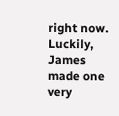right now. Luckily, James made one very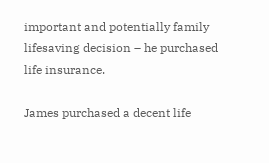important and potentially family lifesaving decision – he purchased life insurance.

James purchased a decent life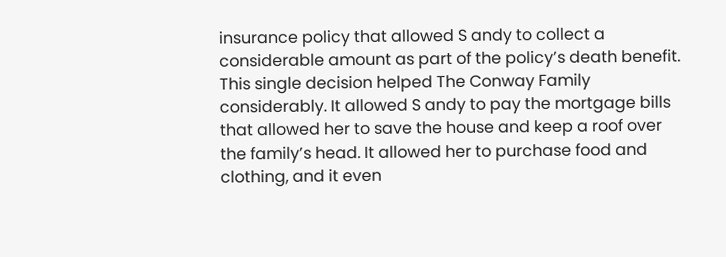insurance policy that allowed S andy to collect a considerable amount as part of the policy’s death benefit. This single decision helped The Conway Family considerably. It allowed S andy to pay the mortgage bills that allowed her to save the house and keep a roof over the family’s head. It allowed her to purchase food and clothing, and it even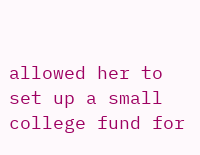allowed her to set up a small college fund for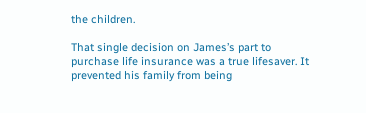the children.

That single decision on James’s part to purchase life insurance was a true lifesaver. It prevented his family from being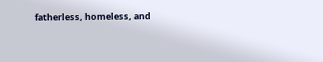fatherless, homeless, and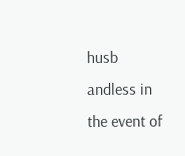husb andless in the event of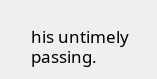his untimely passing.